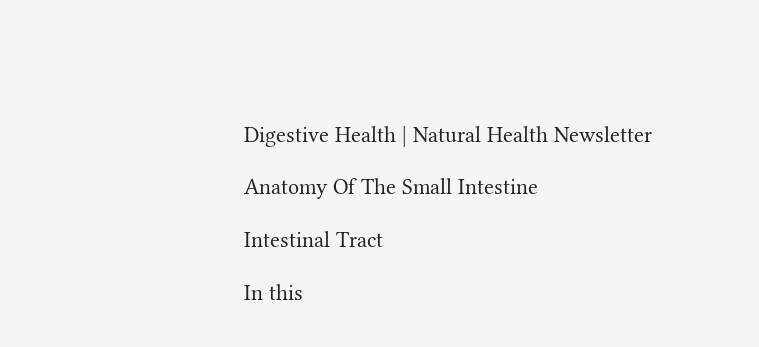Digestive Health | Natural Health Newsletter

Anatomy Of The Small Intestine

Intestinal Tract

In this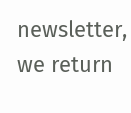newsletter, we return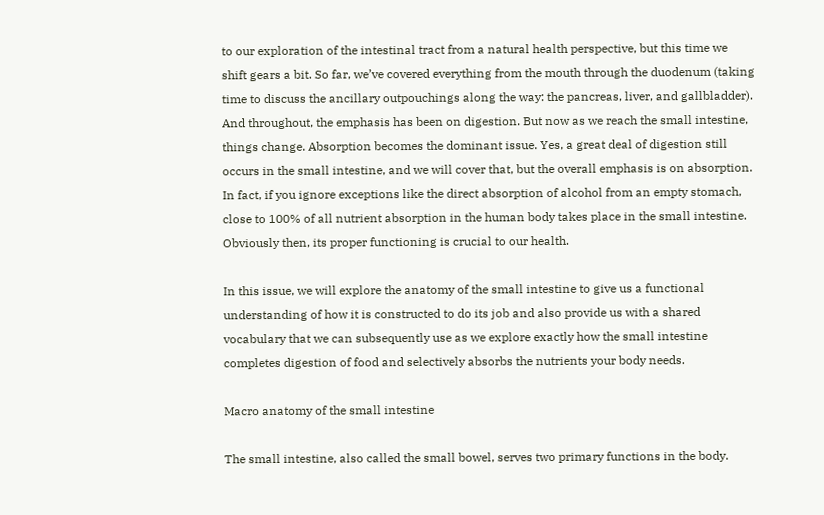to our exploration of the intestinal tract from a natural health perspective, but this time we shift gears a bit. So far, we’ve covered everything from the mouth through the duodenum (taking time to discuss the ancillary outpouchings along the way: the pancreas, liver, and gallbladder). And throughout, the emphasis has been on digestion. But now as we reach the small intestine, things change. Absorption becomes the dominant issue. Yes, a great deal of digestion still occurs in the small intestine, and we will cover that, but the overall emphasis is on absorption. In fact, if you ignore exceptions like the direct absorption of alcohol from an empty stomach, close to 100% of all nutrient absorption in the human body takes place in the small intestine. Obviously then, its proper functioning is crucial to our health.

In this issue, we will explore the anatomy of the small intestine to give us a functional understanding of how it is constructed to do its job and also provide us with a shared vocabulary that we can subsequently use as we explore exactly how the small intestine completes digestion of food and selectively absorbs the nutrients your body needs.

Macro anatomy of the small intestine

The small intestine, also called the small bowel, serves two primary functions in the body.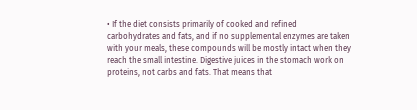• If the diet consists primarily of cooked and refined carbohydrates and fats, and if no supplemental enzymes are taken with your meals, these compounds will be mostly intact when they reach the small intestine. Digestive juices in the stomach work on proteins, not carbs and fats. That means that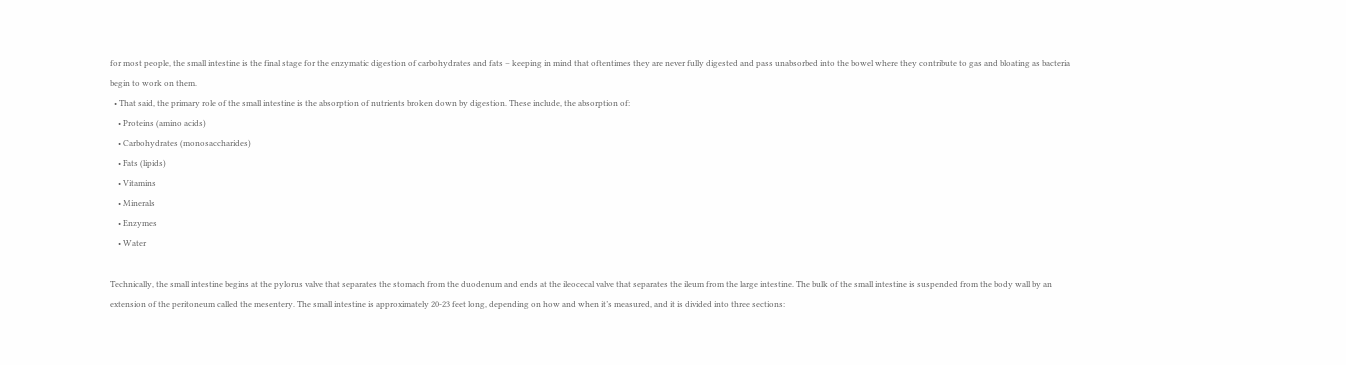for most people, the small intestine is the final stage for the enzymatic digestion of carbohydrates and fats – keeping in mind that oftentimes they are never fully digested and pass unabsorbed into the bowel where they contribute to gas and bloating as bacteria begin to work on them.
  • That said, the primary role of the small intestine is the absorption of nutrients broken down by digestion. These include, the absorption of:
    • Proteins (amino acids)
    • Carbohydrates (monosaccharides)
    • Fats (lipids)
    • Vitamins
    • Minerals
    • Enzymes
    • Water

Technically, the small intestine begins at the pylorus valve that separates the stomach from the duodenum and ends at the ileocecal valve that separates the ileum from the large intestine. The bulk of the small intestine is suspended from the body wall by an extension of the peritoneum called the mesentery. The small intestine is approximately 20-23 feet long, depending on how and when it’s measured, and it is divided into three sections: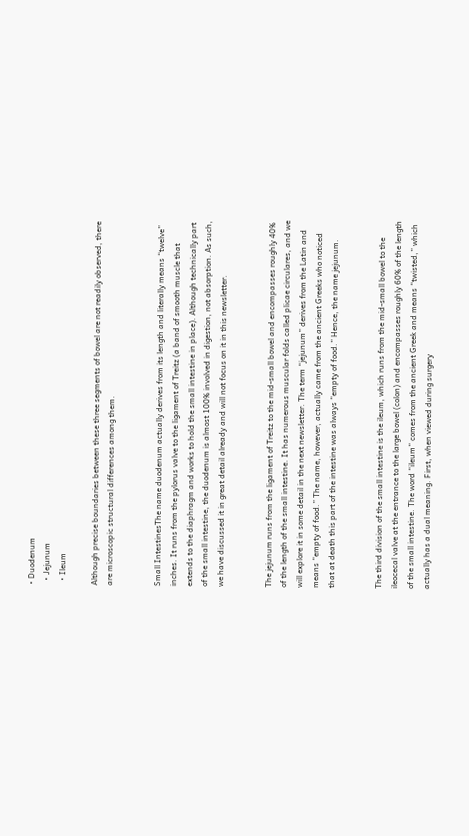• Duodenum
  • Jejunum
  • Ileum

Although precise boundaries between these three segments of bowel are not readily observed, there are microscopic structural differences among them.


Small IntestinesThe name duodenum actually derives from its length and literally means “twelve” inches. It runs from the pylorus valve to the ligament of Treitz (a band of smooth muscle that extends to the diaphragm and works to hold the small intestine in place). Although technically part of the small intestine, the duodenum is almost 100% involved in digestion, not absorption. As such, we have discussed it in great detail already and will not focus on it in this newsletter.


The jejunum runs from the ligament of Treitz to the mid-small bowel and encompasses roughly 40% of the length of the small intestine. It has numerous muscular folds called plicae circulares, and we will explore it in some detail in the next newsletter. The term “jejunum” derives from the Latin and means “empty of food.” The name, however, actually came from the ancient Greeks who noticed that at death this part of the intestine was always “empty of food.” Hence, the name jejunum.


The third division of the small intestine is the ileum, which runs from the mid-small bowel to the ileocecal valve at the entrance to the large bowel (colon) and encompasses roughly 60% of the length of the small intestine. The word “ileum” comes from the ancient Greek and means “twisted,” which actually has a dual meaning. First, when viewed during surgery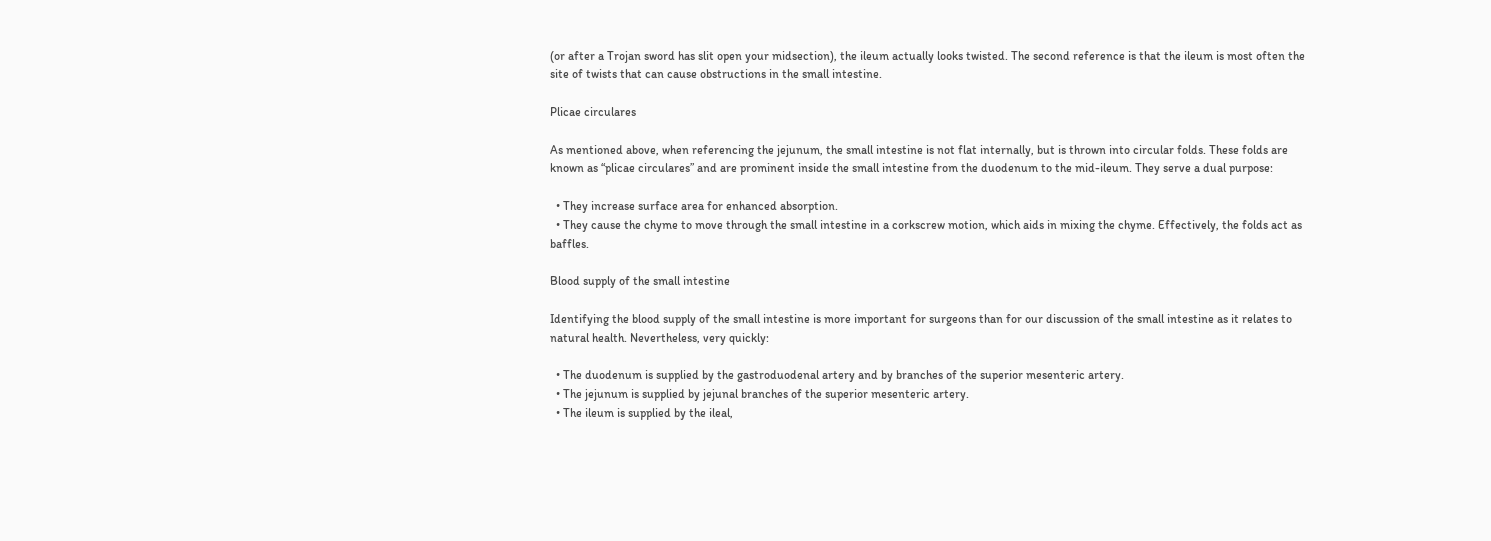(or after a Trojan sword has slit open your midsection), the ileum actually looks twisted. The second reference is that the ileum is most often the site of twists that can cause obstructions in the small intestine.

Plicae circulares

As mentioned above, when referencing the jejunum, the small intestine is not flat internally, but is thrown into circular folds. These folds are known as “plicae circulares” and are prominent inside the small intestine from the duodenum to the mid-ileum. They serve a dual purpose:

  • They increase surface area for enhanced absorption.
  • They cause the chyme to move through the small intestine in a corkscrew motion, which aids in mixing the chyme. Effectively, the folds act as baffles.

Blood supply of the small intestine

Identifying the blood supply of the small intestine is more important for surgeons than for our discussion of the small intestine as it relates to natural health. Nevertheless, very quickly:

  • The duodenum is supplied by the gastroduodenal artery and by branches of the superior mesenteric artery.
  • The jejunum is supplied by jejunal branches of the superior mesenteric artery.
  • The ileum is supplied by the ileal,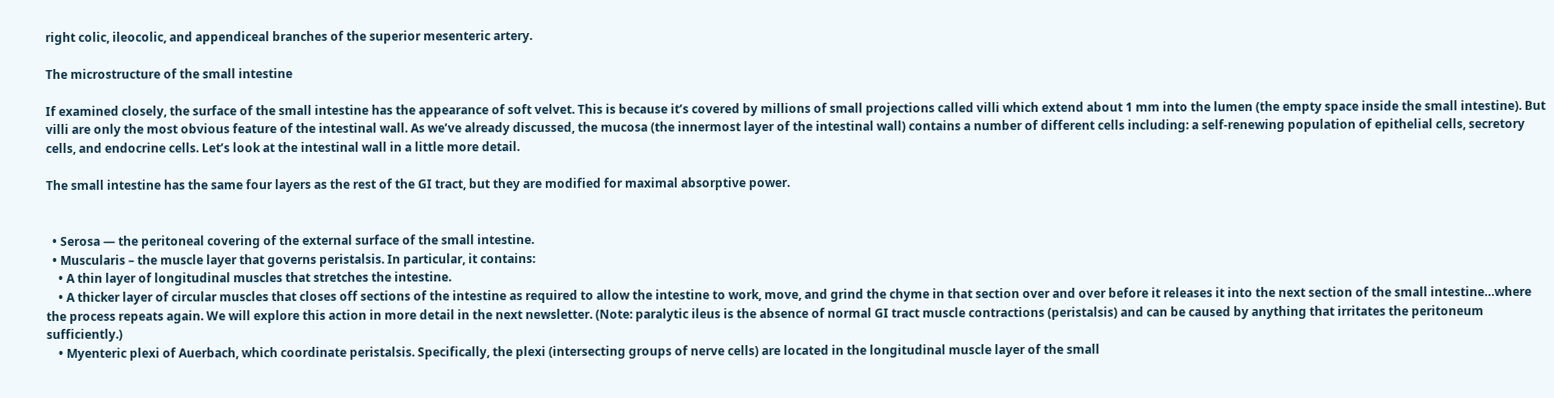right colic, ileocolic, and appendiceal branches of the superior mesenteric artery.

The microstructure of the small intestine

If examined closely, the surface of the small intestine has the appearance of soft velvet. This is because it’s covered by millions of small projections called villi which extend about 1 mm into the lumen (the empty space inside the small intestine). But villi are only the most obvious feature of the intestinal wall. As we’ve already discussed, the mucosa (the innermost layer of the intestinal wall) contains a number of different cells including: a self-renewing population of epithelial cells, secretory cells, and endocrine cells. Let’s look at the intestinal wall in a little more detail.

The small intestine has the same four layers as the rest of the GI tract, but they are modified for maximal absorptive power.


  • Serosa — the peritoneal covering of the external surface of the small intestine.
  • Muscularis – the muscle layer that governs peristalsis. In particular, it contains:
    • A thin layer of longitudinal muscles that stretches the intestine.
    • A thicker layer of circular muscles that closes off sections of the intestine as required to allow the intestine to work, move, and grind the chyme in that section over and over before it releases it into the next section of the small intestine…where the process repeats again. We will explore this action in more detail in the next newsletter. (Note: paralytic ileus is the absence of normal GI tract muscle contractions (peristalsis) and can be caused by anything that irritates the peritoneum sufficiently.)
    • Myenteric plexi of Auerbach, which coordinate peristalsis. Specifically, the plexi (intersecting groups of nerve cells) are located in the longitudinal muscle layer of the small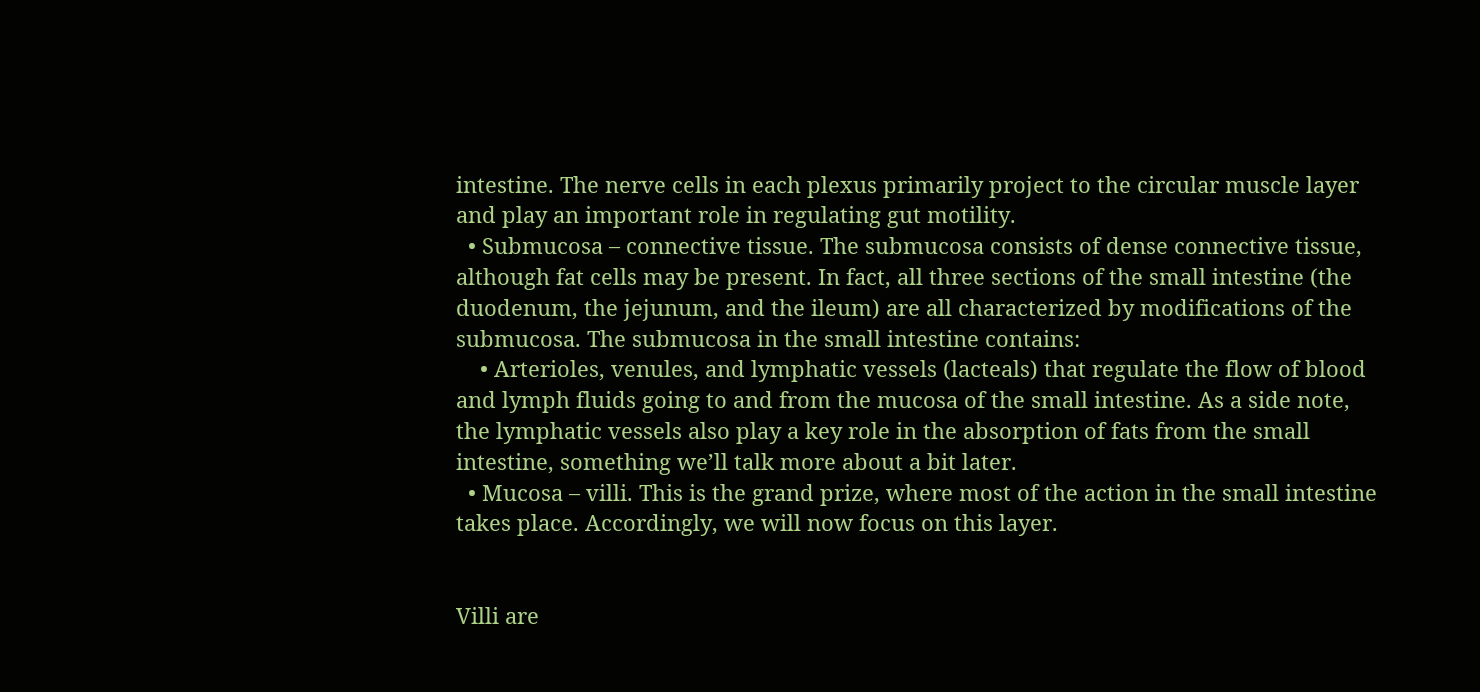intestine. The nerve cells in each plexus primarily project to the circular muscle layer and play an important role in regulating gut motility.
  • Submucosa – connective tissue. The submucosa consists of dense connective tissue, although fat cells may be present. In fact, all three sections of the small intestine (the duodenum, the jejunum, and the ileum) are all characterized by modifications of the submucosa. The submucosa in the small intestine contains:
    • Arterioles, venules, and lymphatic vessels (lacteals) that regulate the flow of blood and lymph fluids going to and from the mucosa of the small intestine. As a side note, the lymphatic vessels also play a key role in the absorption of fats from the small intestine, something we’ll talk more about a bit later.
  • Mucosa – villi. This is the grand prize, where most of the action in the small intestine takes place. Accordingly, we will now focus on this layer.


Villi are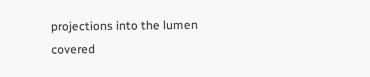projections into the lumen covered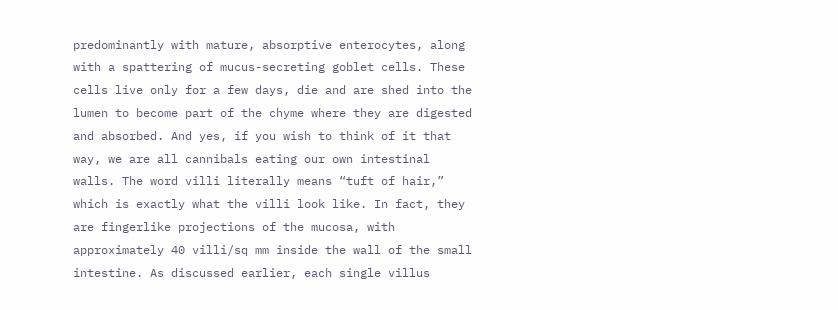predominantly with mature, absorptive enterocytes, along with a spattering of mucus-secreting goblet cells. These cells live only for a few days, die and are shed into the lumen to become part of the chyme where they are digested and absorbed. And yes, if you wish to think of it that way, we are all cannibals eating our own intestinal walls. The word villi literally means “tuft of hair,” which is exactly what the villi look like. In fact, they are fingerlike projections of the mucosa, with approximately 40 villi/sq mm inside the wall of the small intestine. As discussed earlier, each single villus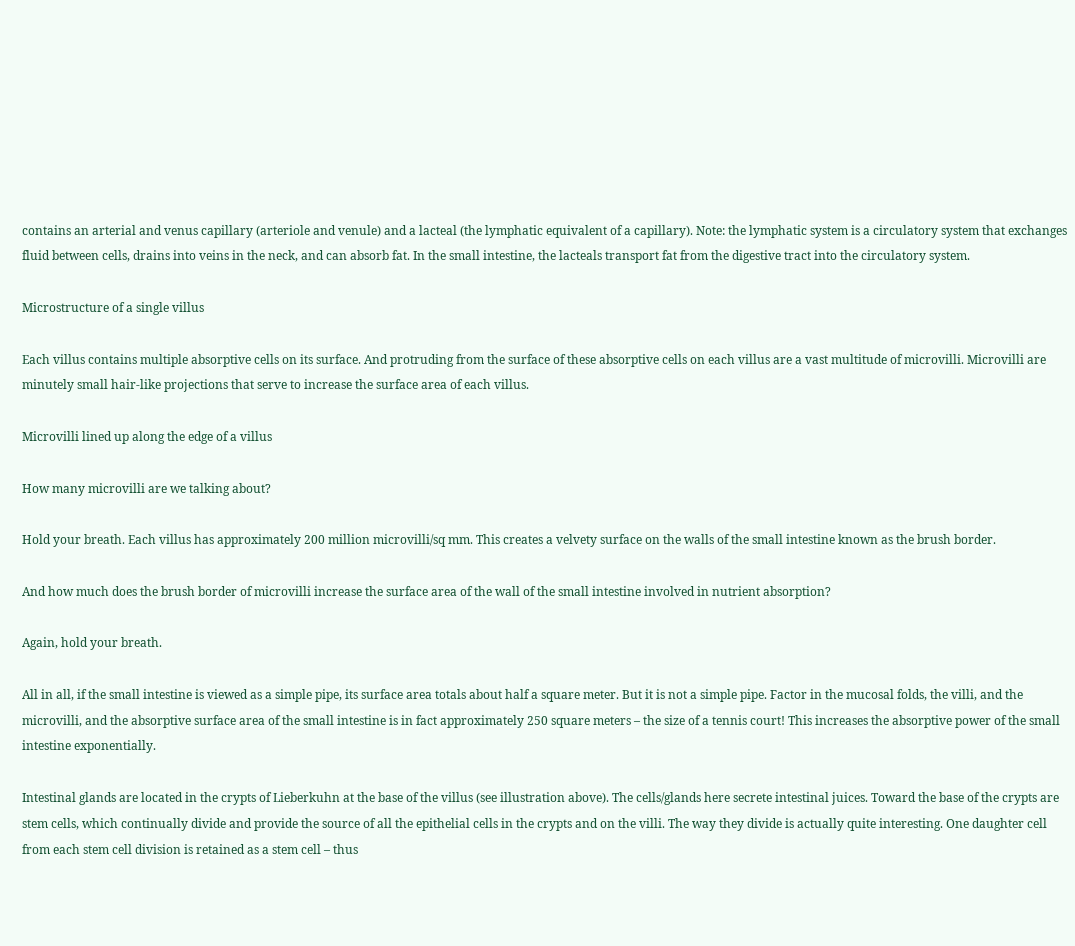contains an arterial and venus capillary (arteriole and venule) and a lacteal (the lymphatic equivalent of a capillary). Note: the lymphatic system is a circulatory system that exchanges fluid between cells, drains into veins in the neck, and can absorb fat. In the small intestine, the lacteals transport fat from the digestive tract into the circulatory system.

Microstructure of a single villus

Each villus contains multiple absorptive cells on its surface. And protruding from the surface of these absorptive cells on each villus are a vast multitude of microvilli. Microvilli are minutely small hair-like projections that serve to increase the surface area of each villus.

Microvilli lined up along the edge of a villus

How many microvilli are we talking about?

Hold your breath. Each villus has approximately 200 million microvilli/sq mm. This creates a velvety surface on the walls of the small intestine known as the brush border.

And how much does the brush border of microvilli increase the surface area of the wall of the small intestine involved in nutrient absorption?

Again, hold your breath.

All in all, if the small intestine is viewed as a simple pipe, its surface area totals about half a square meter. But it is not a simple pipe. Factor in the mucosal folds, the villi, and the microvilli, and the absorptive surface area of the small intestine is in fact approximately 250 square meters – the size of a tennis court! This increases the absorptive power of the small intestine exponentially.

Intestinal glands are located in the crypts of Lieberkuhn at the base of the villus (see illustration above). The cells/glands here secrete intestinal juices. Toward the base of the crypts are stem cells, which continually divide and provide the source of all the epithelial cells in the crypts and on the villi. The way they divide is actually quite interesting. One daughter cell from each stem cell division is retained as a stem cell – thus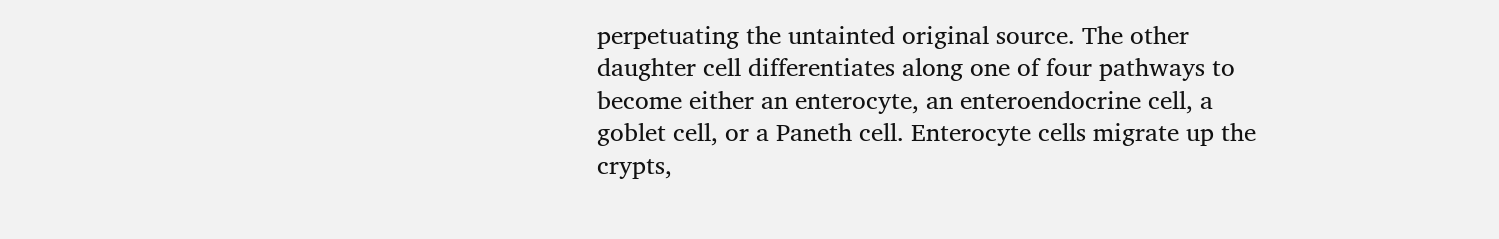perpetuating the untainted original source. The other daughter cell differentiates along one of four pathways to become either an enterocyte, an enteroendocrine cell, a goblet cell, or a Paneth cell. Enterocyte cells migrate up the crypts,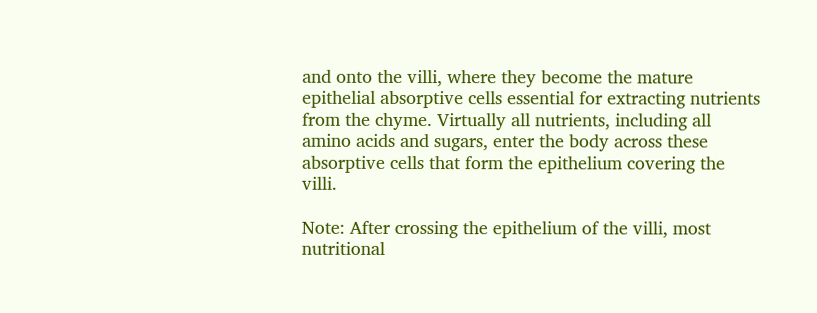and onto the villi, where they become the mature epithelial absorptive cells essential for extracting nutrients from the chyme. Virtually all nutrients, including all amino acids and sugars, enter the body across these absorptive cells that form the epithelium covering the villi.

Note: After crossing the epithelium of the villi, most nutritional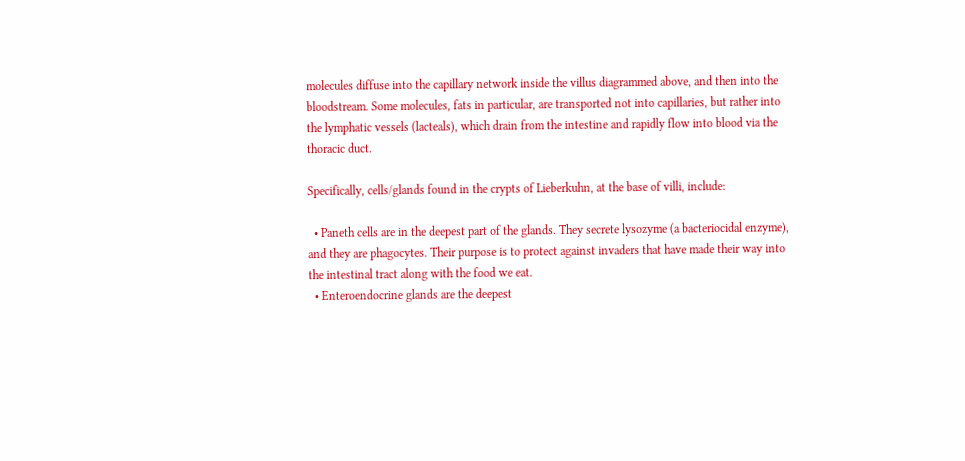molecules diffuse into the capillary network inside the villus diagrammed above, and then into the bloodstream. Some molecules, fats in particular, are transported not into capillaries, but rather into the lymphatic vessels (lacteals), which drain from the intestine and rapidly flow into blood via the thoracic duct.

Specifically, cells/glands found in the crypts of Lieberkuhn, at the base of villi, include:

  • Paneth cells are in the deepest part of the glands. They secrete lysozyme (a bacteriocidal enzyme), and they are phagocytes. Their purpose is to protect against invaders that have made their way into the intestinal tract along with the food we eat.
  • Enteroendocrine glands are the deepest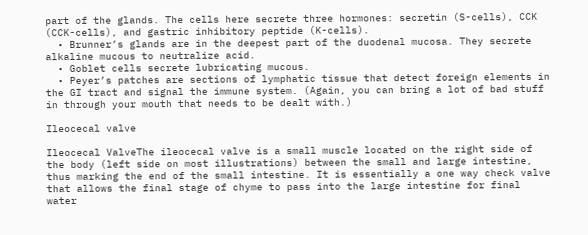part of the glands. The cells here secrete three hormones: secretin (S-cells), CCK (CCK-cells), and gastric inhibitory peptide (K-cells).
  • Brunner’s glands are in the deepest part of the duodenal mucosa. They secrete alkaline mucous to neutralize acid.
  • Goblet cells secrete lubricating mucous.
  • Peyer’s patches are sections of lymphatic tissue that detect foreign elements in the GI tract and signal the immune system. (Again, you can bring a lot of bad stuff in through your mouth that needs to be dealt with.)

Ileocecal valve

Ileocecal ValveThe ileocecal valve is a small muscle located on the right side of the body (left side on most illustrations) between the small and large intestine, thus marking the end of the small intestine. It is essentially a one way check valve that allows the final stage of chyme to pass into the large intestine for final water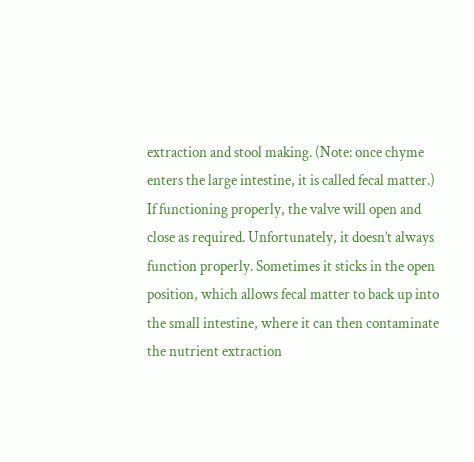extraction and stool making. (Note: once chyme enters the large intestine, it is called fecal matter.) If functioning properly, the valve will open and close as required. Unfortunately, it doesn’t always function properly. Sometimes it sticks in the open position, which allows fecal matter to back up into the small intestine, where it can then contaminate the nutrient extraction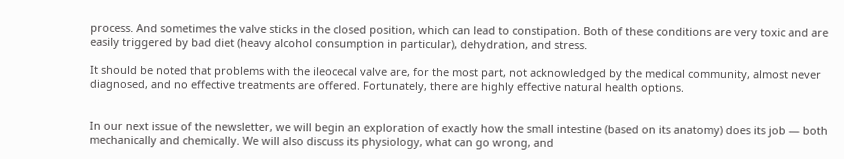process. And sometimes the valve sticks in the closed position, which can lead to constipation. Both of these conditions are very toxic and are easily triggered by bad diet (heavy alcohol consumption in particular), dehydration, and stress.

It should be noted that problems with the ileocecal valve are, for the most part, not acknowledged by the medical community, almost never diagnosed, and no effective treatments are offered. Fortunately, there are highly effective natural health options.


In our next issue of the newsletter, we will begin an exploration of exactly how the small intestine (based on its anatomy) does its job — both mechanically and chemically. We will also discuss its physiology, what can go wrong, and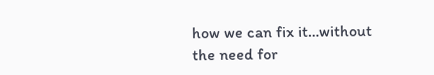how we can fix it…without the need for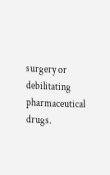surgery or debilitating pharmaceutical drugs.